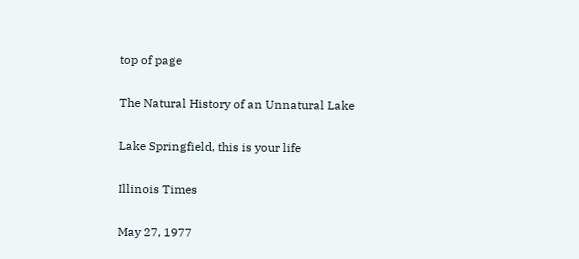top of page

The Natural History of an Unnatural Lake

Lake Springfield, this is your life

Illinois Times

May 27, 1977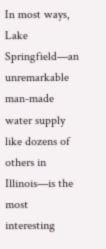In most ways, Lake Springfield—an unremarkable man-made water supply like dozens of others in Illinois—is the most interesting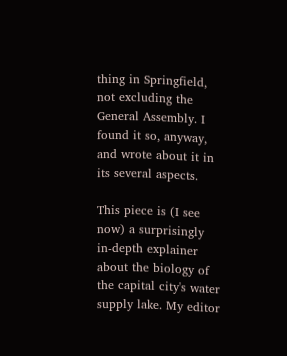thing in Springfield, not excluding the General Assembly. I found it so, anyway, and wrote about it in its several aspects.

This piece is (I see now) a surprisingly in-depth explainer about the biology of the capital city's water supply lake. My editor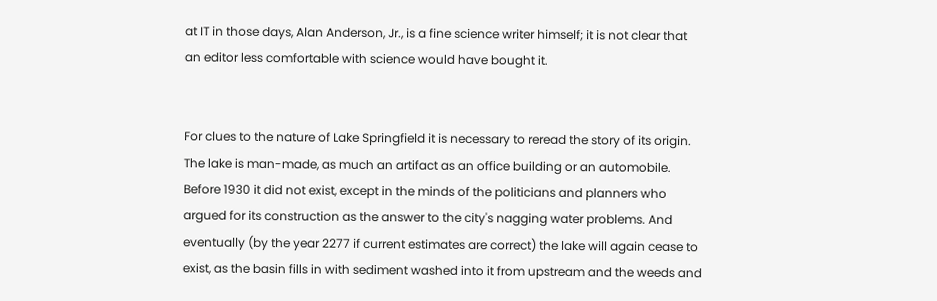at IT in those days, Alan Anderson, Jr., is a fine science writer himself; it is not clear that an editor less comfortable with science would have bought it.


For clues to the nature of Lake Springfield it is necessary to reread the story of its origin. The lake is man-made, as much an artifact as an office building or an automobile. Before 1930 it did not exist, except in the minds of the politicians and planners who argued for its construction as the answer to the city's nagging water problems. And eventually (by the year 2277 if current estimates are correct) the lake will again cease to exist, as the basin fills in with sediment washed into it from upstream and the weeds and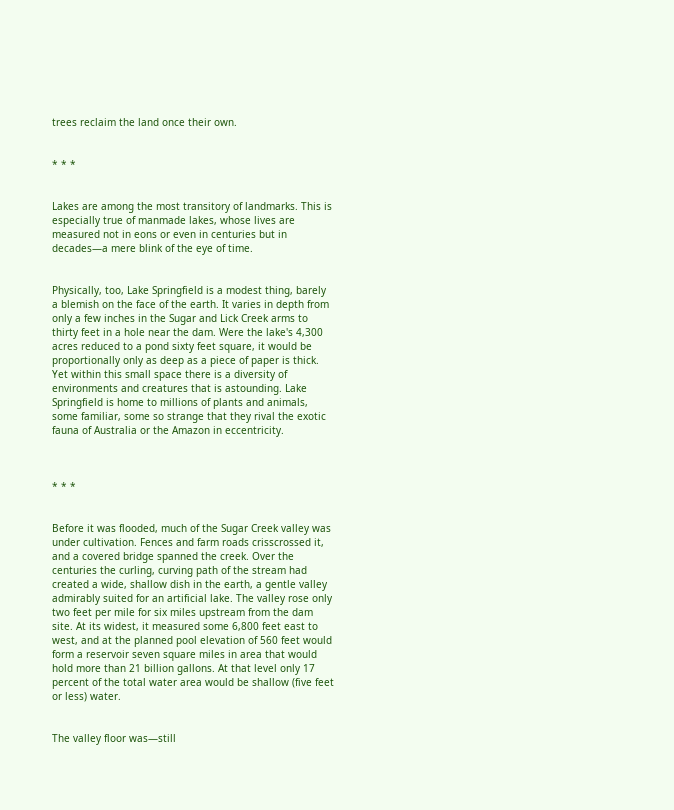trees reclaim the land once their own.


* * *


Lakes are among the most transitory of landmarks. This is especially true of manmade lakes, whose lives are measured not in eons or even in centuries but in decades—a mere blink of the eye of time.


Physically, too, Lake Springfield is a modest thing, barely a blemish on the face of the earth. It varies in depth from only a few inches in the Sugar and Lick Creek arms to thirty feet in a hole near the dam. Were the lake's 4,300 acres reduced to a pond sixty feet square, it would be proportionally only as deep as a piece of paper is thick. Yet within this small space there is a diversity of environments and creatures that is astounding. Lake Springfield is home to millions of plants and animals, some familiar, some so strange that they rival the exotic fauna of Australia or the Amazon in eccentricity.



* * *


Before it was flooded, much of the Sugar Creek valley was under cultivation. Fences and farm roads crisscrossed it, and a covered bridge spanned the creek. Over the centuries the curling, curving path of the stream had created a wide, shallow dish in the earth, a gentle valley admirably suited for an artificial lake. The valley rose only two feet per mile for six miles upstream from the dam site. At its widest, it measured some 6,800 feet east to west, and at the planned pool elevation of 560 feet would form a reservoir seven square miles in area that would hold more than 21 billion gallons. At that level only 17 percent of the total water area would be shallow (five feet or less) water.


The valley floor was—still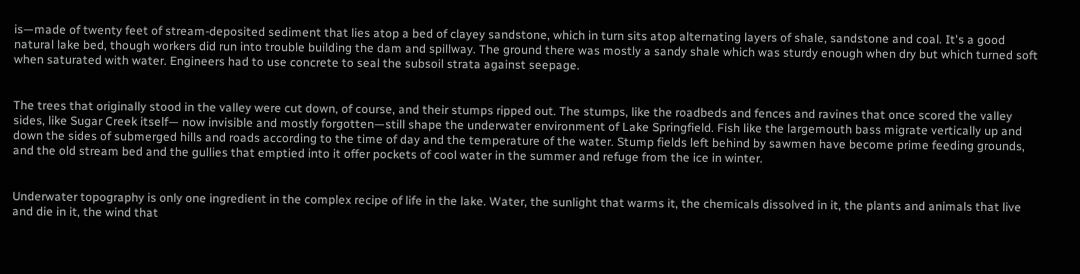is—made of twenty feet of stream-deposited sediment that lies atop a bed of clayey sandstone, which in turn sits atop alternating layers of shale, sandstone and coal. It's a good natural lake bed, though workers did run into trouble building the dam and spillway. The ground there was mostly a sandy shale which was sturdy enough when dry but which turned soft when saturated with water. Engineers had to use concrete to seal the subsoil strata against seepage.


The trees that originally stood in the valley were cut down, of course, and their stumps ripped out. The stumps, like the roadbeds and fences and ravines that once scored the valley sides, like Sugar Creek itself— now invisible and mostly forgotten—still shape the underwater environment of Lake Springfield. Fish like the largemouth bass migrate vertically up and down the sides of submerged hills and roads according to the time of day and the temperature of the water. Stump fields left behind by sawmen have become prime feeding grounds, and the old stream bed and the gullies that emptied into it offer pockets of cool water in the summer and refuge from the ice in winter.


Underwater topography is only one ingredient in the complex recipe of life in the lake. Water, the sunlight that warms it, the chemicals dissolved in it, the plants and animals that live and die in it, the wind that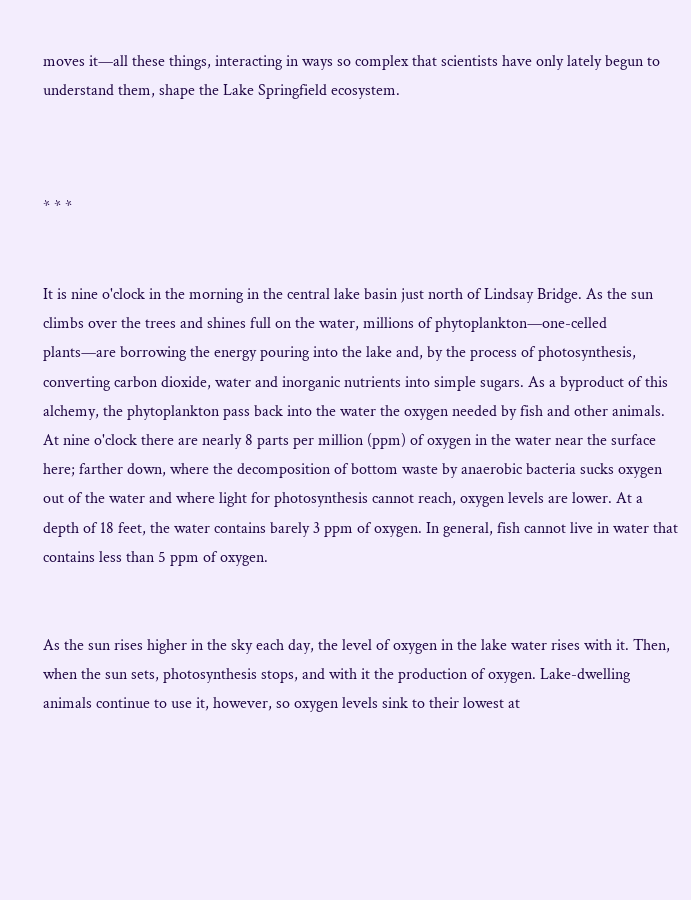moves it—all these things, interacting in ways so complex that scientists have only lately begun to understand them, shape the Lake Springfield ecosystem.



* * *


It is nine o'clock in the morning in the central lake basin just north of Lindsay Bridge. As the sun climbs over the trees and shines full on the water, millions of phytoplankton—one-celled plants—are borrowing the energy pouring into the lake and, by the process of photosynthesis, converting carbon dioxide, water and inorganic nutrients into simple sugars. As a byproduct of this alchemy, the phytoplankton pass back into the water the oxygen needed by fish and other animals. At nine o'clock there are nearly 8 parts per million (ppm) of oxygen in the water near the surface here; farther down, where the decomposition of bottom waste by anaerobic bacteria sucks oxygen out of the water and where light for photosynthesis cannot reach, oxygen levels are lower. At a depth of 18 feet, the water contains barely 3 ppm of oxygen. In general, fish cannot live in water that contains less than 5 ppm of oxygen.


As the sun rises higher in the sky each day, the level of oxygen in the lake water rises with it. Then, when the sun sets, photosynthesis stops, and with it the production of oxygen. Lake-dwelling animals continue to use it, however, so oxygen levels sink to their lowest at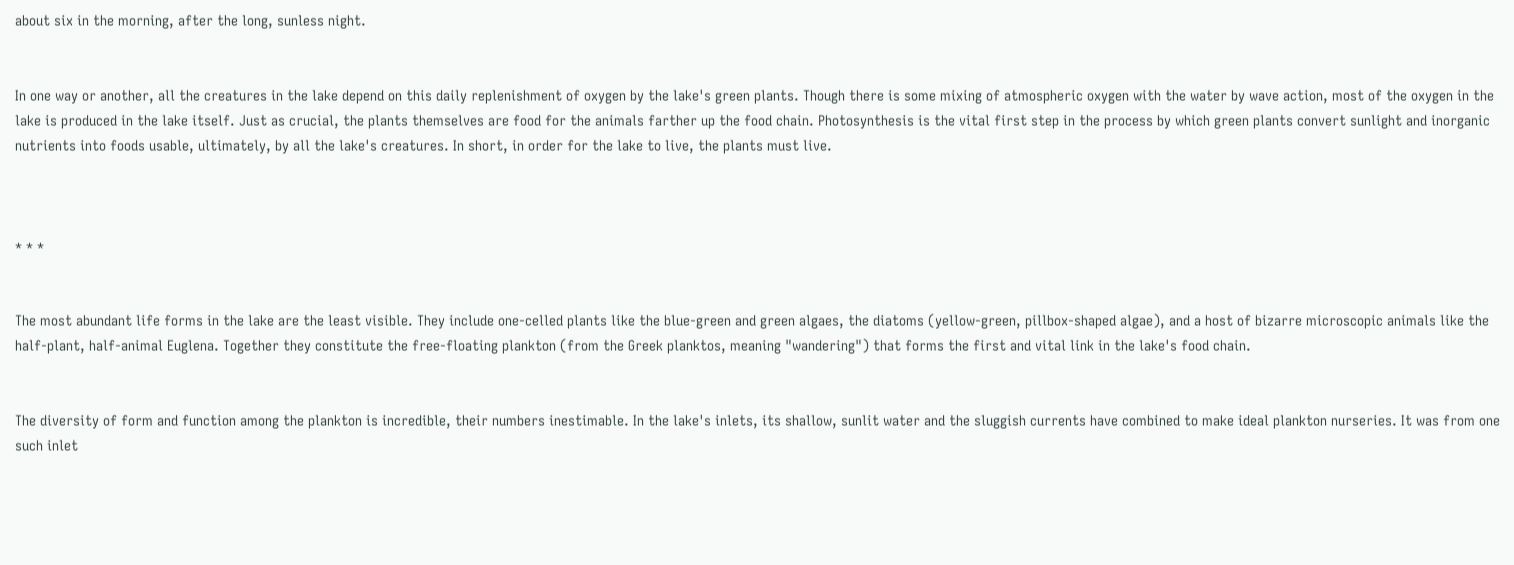about six in the morning, after the long, sunless night.


In one way or another, all the creatures in the lake depend on this daily replenishment of oxygen by the lake's green plants. Though there is some mixing of atmospheric oxygen with the water by wave action, most of the oxygen in the lake is produced in the lake itself. Just as crucial, the plants themselves are food for the animals farther up the food chain. Photosynthesis is the vital first step in the process by which green plants convert sunlight and inorganic nutrients into foods usable, ultimately, by all the lake's creatures. In short, in order for the lake to live, the plants must live.



* * *


The most abundant life forms in the lake are the least visible. They include one-celled plants like the blue-green and green algaes, the diatoms (yellow-green, pillbox-shaped algae), and a host of bizarre microscopic animals like the half-plant, half-animal Euglena. Together they constitute the free-floating plankton (from the Greek planktos, meaning "wandering") that forms the first and vital link in the lake's food chain.


The diversity of form and function among the plankton is incredible, their numbers inestimable. In the lake's inlets, its shallow, sunlit water and the sluggish currents have combined to make ideal plankton nurseries. It was from one such inlet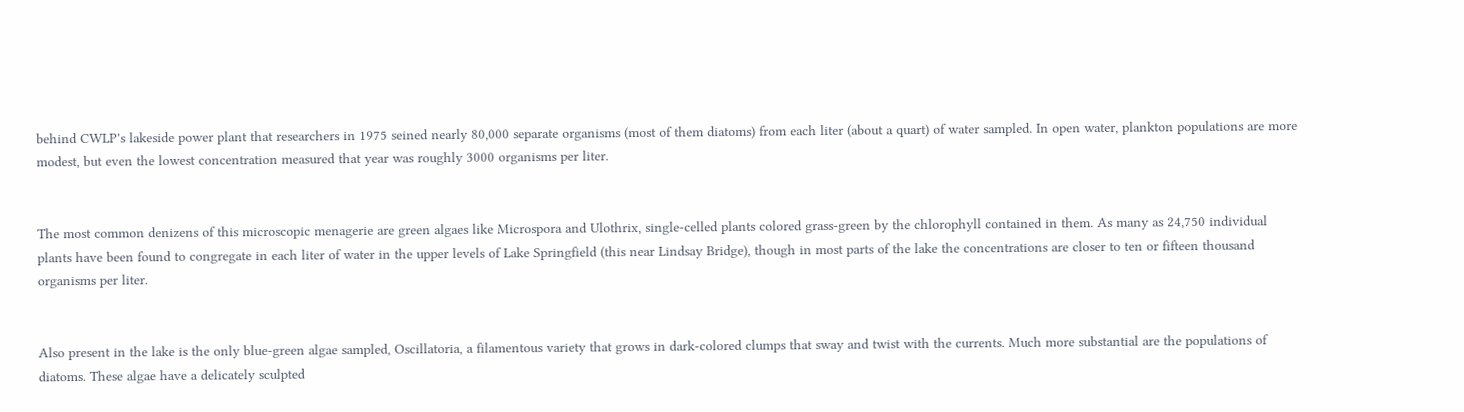behind CWLP's lakeside power plant that researchers in 1975 seined nearly 80,000 separate organisms (most of them diatoms) from each liter (about a quart) of water sampled. In open water, plankton populations are more modest, but even the lowest concentration measured that year was roughly 3000 organisms per liter.


The most common denizens of this microscopic menagerie are green algaes like Microspora and Ulothrix, single-celled plants colored grass-green by the chlorophyll contained in them. As many as 24,750 individual plants have been found to congregate in each liter of water in the upper levels of Lake Springfield (this near Lindsay Bridge), though in most parts of the lake the concentrations are closer to ten or fifteen thousand organisms per liter.


Also present in the lake is the only blue-green algae sampled, Oscillatoria, a filamentous variety that grows in dark-colored clumps that sway and twist with the currents. Much more substantial are the populations of diatoms. These algae have a delicately sculpted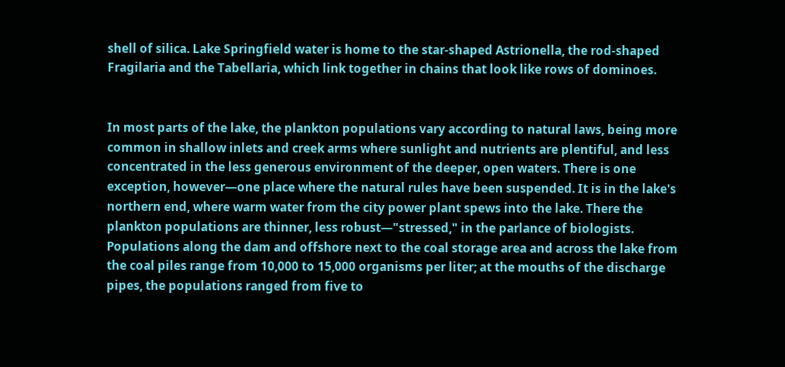shell of silica. Lake Springfield water is home to the star-shaped Astrionella, the rod-shaped Fragilaria and the Tabellaria, which link together in chains that look like rows of dominoes.


In most parts of the lake, the plankton populations vary according to natural laws, being more common in shallow inlets and creek arms where sunlight and nutrients are plentiful, and less concentrated in the less generous environment of the deeper, open waters. There is one exception, however—one place where the natural rules have been suspended. It is in the lake's northern end, where warm water from the city power plant spews into the lake. There the plankton populations are thinner, less robust—"stressed," in the parlance of biologists. Populations along the dam and offshore next to the coal storage area and across the lake from the coal piles range from 10,000 to 15,000 organisms per liter; at the mouths of the discharge pipes, the populations ranged from five to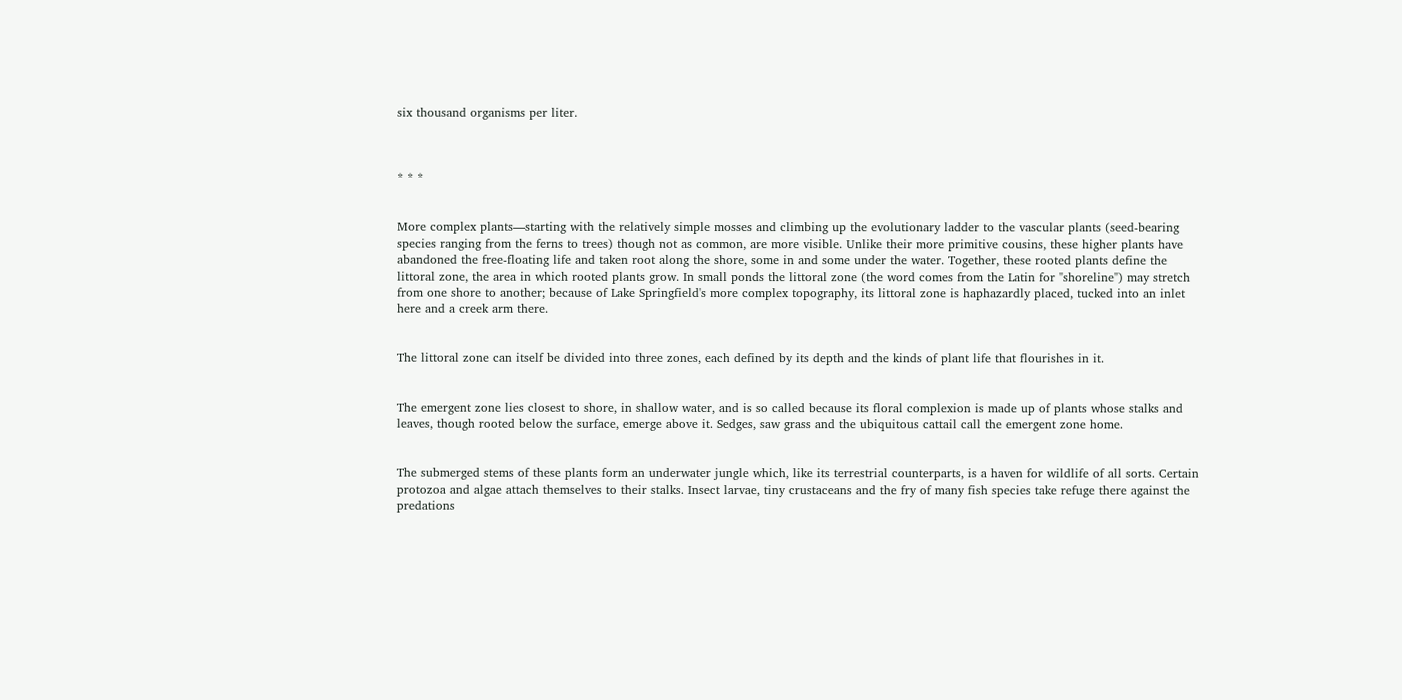six thousand organisms per liter.



* * *


More complex plants—starting with the relatively simple mosses and climbing up the evolutionary ladder to the vascular plants (seed-bearing species ranging from the ferns to trees) though not as common, are more visible. Unlike their more primitive cousins, these higher plants have abandoned the free-floating life and taken root along the shore, some in and some under the water. Together, these rooted plants define the littoral zone, the area in which rooted plants grow. In small ponds the littoral zone (the word comes from the Latin for "shoreline") may stretch from one shore to another; because of Lake Springfield's more complex topography, its littoral zone is haphazardly placed, tucked into an inlet here and a creek arm there.


The littoral zone can itself be divided into three zones, each defined by its depth and the kinds of plant life that flourishes in it.


The emergent zone lies closest to shore, in shallow water, and is so called because its floral complexion is made up of plants whose stalks and leaves, though rooted below the surface, emerge above it. Sedges, saw grass and the ubiquitous cattail call the emergent zone home.


The submerged stems of these plants form an underwater jungle which, like its terrestrial counterparts, is a haven for wildlife of all sorts. Certain protozoa and algae attach themselves to their stalks. Insect larvae, tiny crustaceans and the fry of many fish species take refuge there against the predations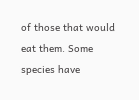of those that would eat them. Some species have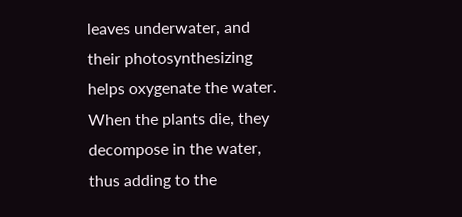leaves underwater, and their photosynthesizing helps oxygenate the water. When the plants die, they decompose in the water, thus adding to the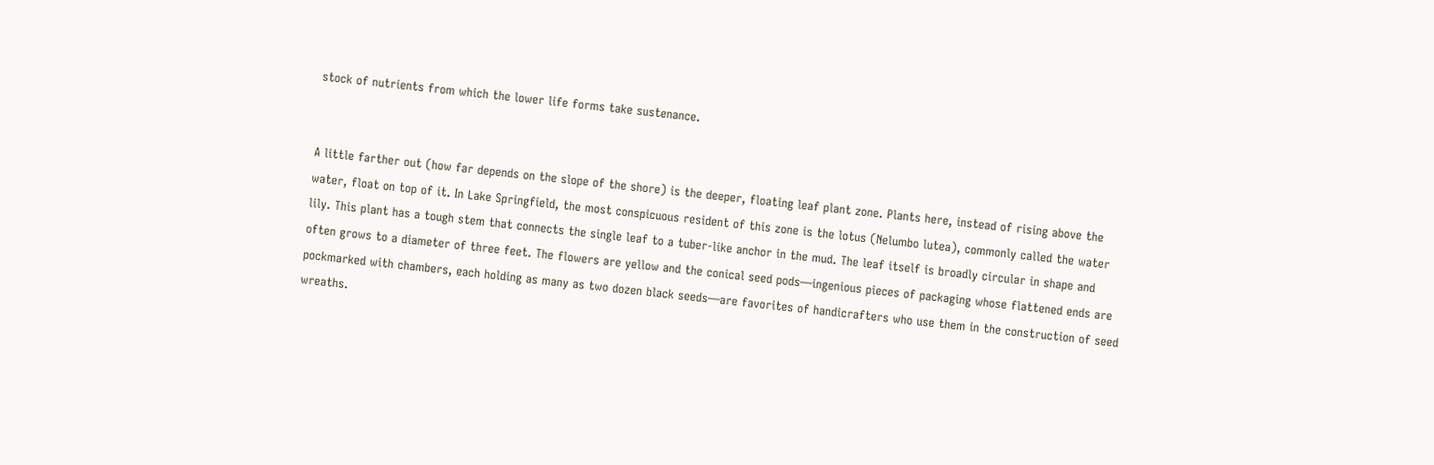stock of nutrients from which the lower life forms take sustenance.


A little farther out (how far depends on the slope of the shore) is the deeper, floating leaf plant zone. Plants here, instead of rising above the water, float on top of it. In Lake Springfield, the most conspicuous resident of this zone is the lotus (Nelumbo lutea), commonly called the water lily. This plant has a tough stem that connects the single leaf to a tuber-like anchor in the mud. The leaf itself is broadly circular in shape and often grows to a diameter of three feet. The flowers are yellow and the conical seed pods—ingenious pieces of packaging whose flattened ends are pockmarked with chambers, each holding as many as two dozen black seeds—are favorites of handicrafters who use them in the construction of seed wreaths.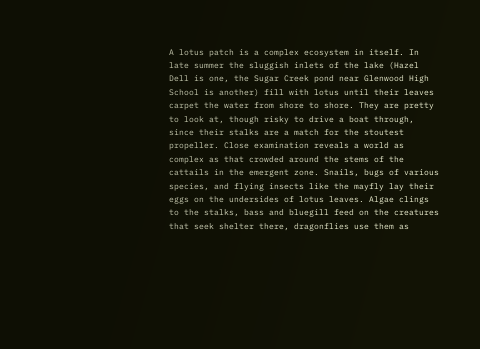A lotus patch is a complex ecosystem in itself. In late summer the sluggish inlets of the lake (Hazel Dell is one, the Sugar Creek pond near Glenwood High School is another) fill with lotus until their leaves carpet the water from shore to shore. They are pretty to look at, though risky to drive a boat through, since their stalks are a match for the stoutest propeller. Close examination reveals a world as complex as that crowded around the stems of the cattails in the emergent zone. Snails, bugs of various species, and flying insects like the mayfly lay their eggs on the undersides of lotus leaves. Algae clings to the stalks, bass and bluegill feed on the creatures that seek shelter there, dragonflies use them as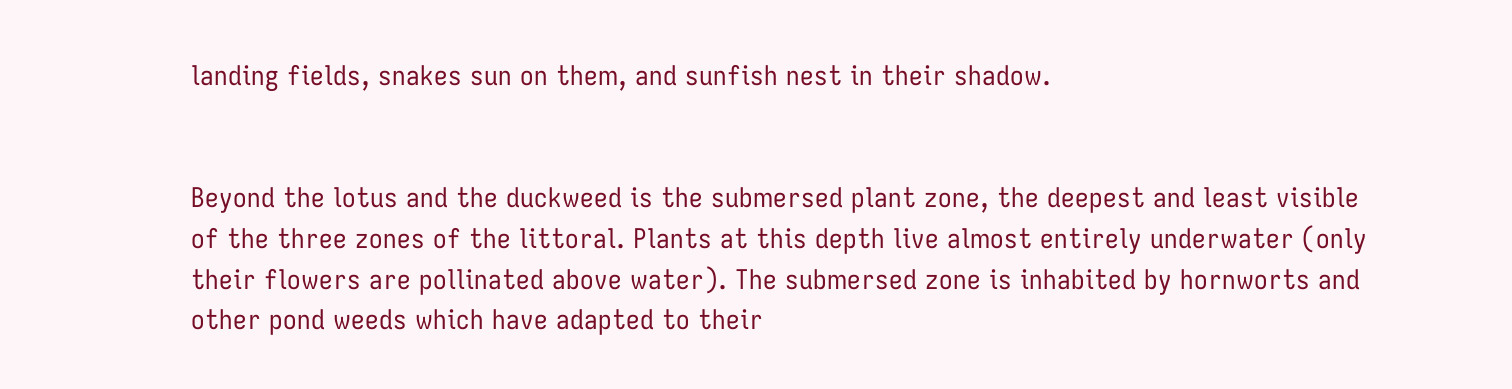landing fields, snakes sun on them, and sunfish nest in their shadow.


Beyond the lotus and the duckweed is the submersed plant zone, the deepest and least visible of the three zones of the littoral. Plants at this depth live almost entirely underwater (only their flowers are pollinated above water). The submersed zone is inhabited by hornworts and other pond weeds which have adapted to their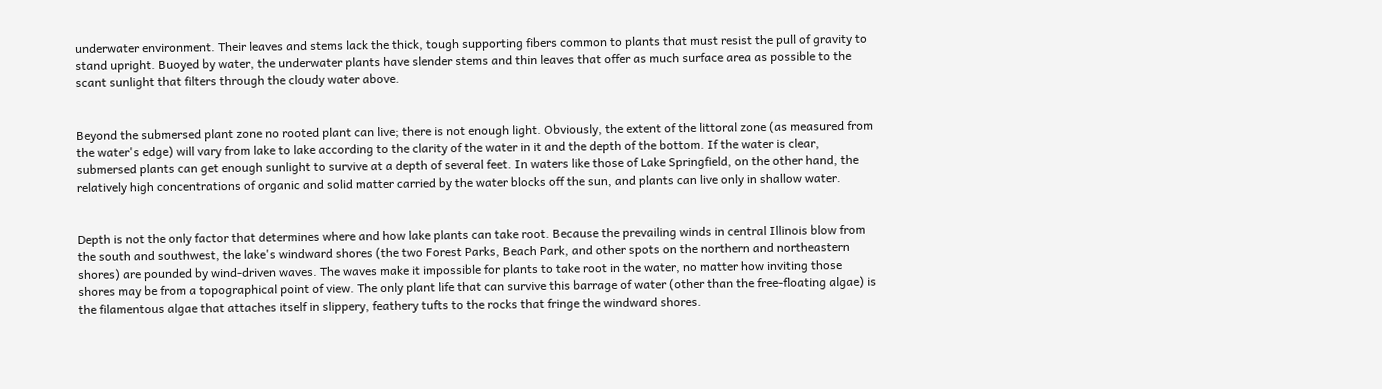underwater environment. Their leaves and stems lack the thick, tough supporting fibers common to plants that must resist the pull of gravity to stand upright. Buoyed by water, the underwater plants have slender stems and thin leaves that offer as much surface area as possible to the scant sunlight that filters through the cloudy water above.


Beyond the submersed plant zone no rooted plant can live; there is not enough light. Obviously, the extent of the littoral zone (as measured from the water's edge) will vary from lake to lake according to the clarity of the water in it and the depth of the bottom. If the water is clear, submersed plants can get enough sunlight to survive at a depth of several feet. In waters like those of Lake Springfield, on the other hand, the relatively high concentrations of organic and solid matter carried by the water blocks off the sun, and plants can live only in shallow water.


Depth is not the only factor that determines where and how lake plants can take root. Because the prevailing winds in central Illinois blow from the south and southwest, the lake's windward shores (the two Forest Parks, Beach Park, and other spots on the northern and northeastern shores) are pounded by wind-driven waves. The waves make it impossible for plants to take root in the water, no matter how inviting those shores may be from a topographical point of view. The only plant life that can survive this barrage of water (other than the free-floating algae) is the filamentous algae that attaches itself in slippery, feathery tufts to the rocks that fringe the windward shores.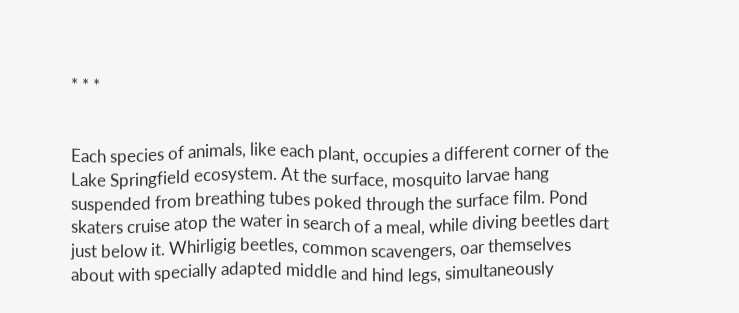* * *


Each species of animals, like each plant, occupies a different corner of the Lake Springfield ecosystem. At the surface, mosquito larvae hang suspended from breathing tubes poked through the surface film. Pond skaters cruise atop the water in search of a meal, while diving beetles dart just below it. Whirligig beetles, common scavengers, oar themselves about with specially adapted middle and hind legs, simultaneously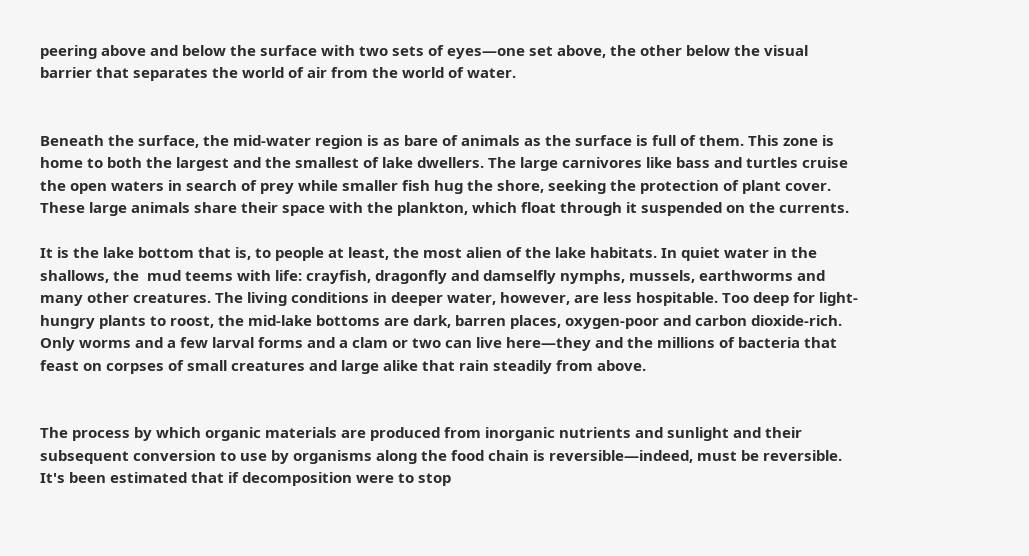peering above and below the surface with two sets of eyes—one set above, the other below the visual barrier that separates the world of air from the world of water.


Beneath the surface, the mid-water region is as bare of animals as the surface is full of them. This zone is home to both the largest and the smallest of lake dwellers. The large carnivores like bass and turtles cruise the open waters in search of prey while smaller fish hug the shore, seeking the protection of plant cover. These large animals share their space with the plankton, which float through it suspended on the currents.

It is the lake bottom that is, to people at least, the most alien of the lake habitats. In quiet water in the shallows, the  mud teems with life: crayfish, dragonfly and damselfly nymphs, mussels, earthworms and many other creatures. The living conditions in deeper water, however, are less hospitable. Too deep for light-hungry plants to roost, the mid-lake bottoms are dark, barren places, oxygen-poor and carbon dioxide-rich. Only worms and a few larval forms and a clam or two can live here—they and the millions of bacteria that feast on corpses of small creatures and large alike that rain steadily from above.


The process by which organic materials are produced from inorganic nutrients and sunlight and their subsequent conversion to use by organisms along the food chain is reversible—indeed, must be reversible. It's been estimated that if decomposition were to stop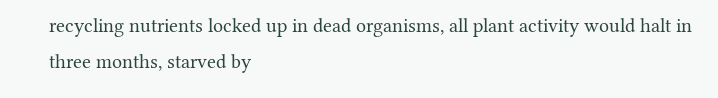recycling nutrients locked up in dead organisms, all plant activity would halt in three months, starved by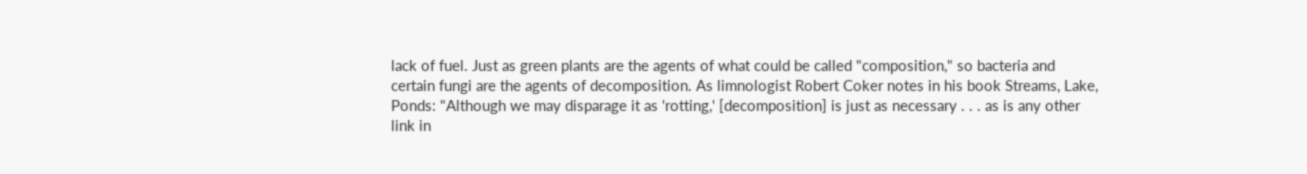lack of fuel. Just as green plants are the agents of what could be called "composition," so bacteria and certain fungi are the agents of decomposition. As limnologist Robert Coker notes in his book Streams, Lake, Ponds: "Although we may disparage it as 'rotting,' [decomposition] is just as necessary . . . as is any other link in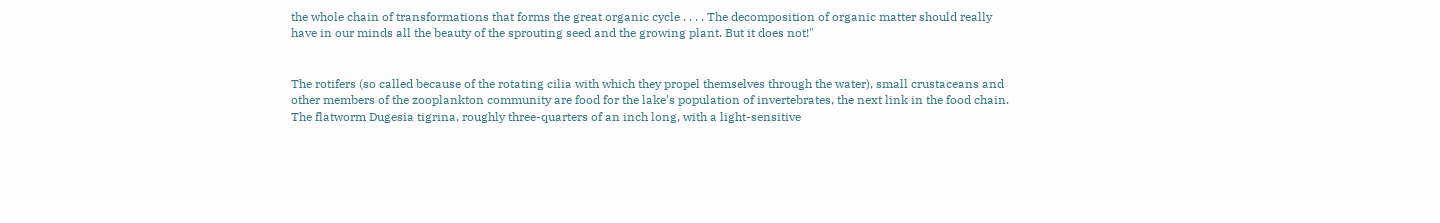the whole chain of transformations that forms the great organic cycle . . . . The decomposition of organic matter should really have in our minds all the beauty of the sprouting seed and the growing plant. But it does not!"


The rotifers (so called because of the rotating cilia with which they propel themselves through the water), small crustaceans and other members of the zooplankton community are food for the lake's population of invertebrates, the next link in the food chain. The flatworm Dugesia tigrina, roughly three-quarters of an inch long, with a light-sensitive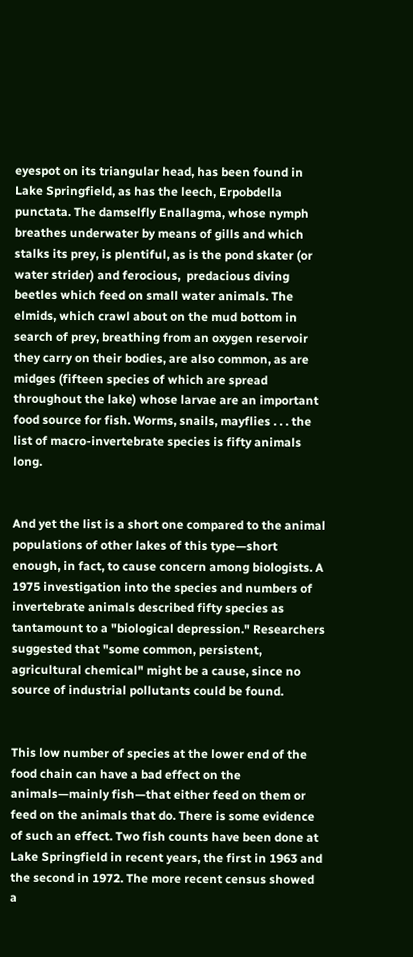eyespot on its triangular head, has been found in Lake Springfield, as has the leech, Erpobdella punctata. The damselfly Enallagma, whose nymph breathes underwater by means of gills and which stalks its prey, is plentiful, as is the pond skater (or water strider) and ferocious,  predacious diving beetles which feed on small water animals. The elmids, which crawl about on the mud bottom in search of prey, breathing from an oxygen reservoir they carry on their bodies, are also common, as are midges (fifteen species of which are spread throughout the lake) whose larvae are an important food source for fish. Worms, snails, mayflies . . . the list of macro-invertebrate species is fifty animals long.


And yet the list is a short one compared to the animal populations of other lakes of this type—short enough, in fact, to cause concern among biologists. A 1975 investigation into the species and numbers of invertebrate animals described fifty species as tantamount to a "biological depression." Researchers suggested that "some common, persistent, agricultural chemical" might be a cause, since no source of industrial pollutants could be found.


This low number of species at the lower end of the food chain can have a bad effect on the animals—mainly fish—that either feed on them or feed on the animals that do. There is some evidence of such an effect. Two fish counts have been done at Lake Springfield in recent years, the first in 1963 and the second in 1972. The more recent census showed a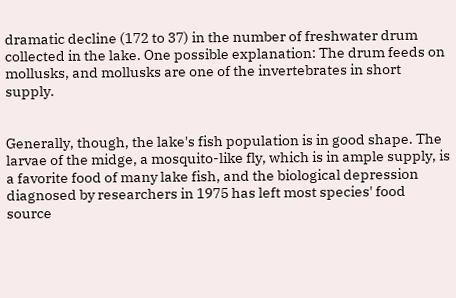dramatic decline (172 to 37) in the number of freshwater drum collected in the lake. One possible explanation: The drum feeds on mollusks, and mollusks are one of the invertebrates in short supply.


Generally, though, the lake's fish population is in good shape. The larvae of the midge, a mosquito-like fly, which is in ample supply, is a favorite food of many lake fish, and the biological depression diagnosed by researchers in 1975 has left most species' food source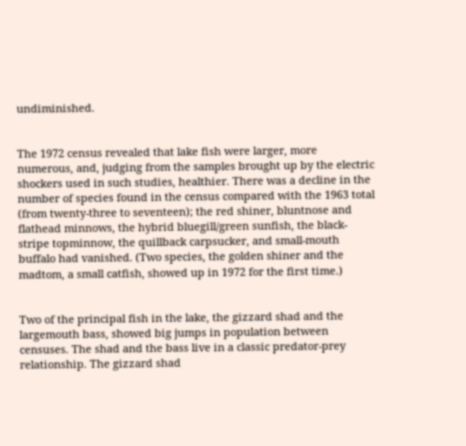undiminished.


The 1972 census revealed that lake fish were larger, more numerous, and, judging from the samples brought up by the electric shockers used in such studies, healthier. There was a decline in the number of species found in the census compared with the 1963 total (from twenty-three to seventeen); the red shiner, bluntnose and flathead minnows, the hybrid bluegill/green sunfish, the black-stripe topminnow, the quillback carpsucker, and small-mouth buffalo had vanished. (Two species, the golden shiner and the madtom, a small catfish, showed up in 1972 for the first time.)


Two of the principal fish in the lake, the gizzard shad and the largemouth bass, showed big jumps in population between censuses. The shad and the bass live in a classic predator-prey relationship. The gizzard shad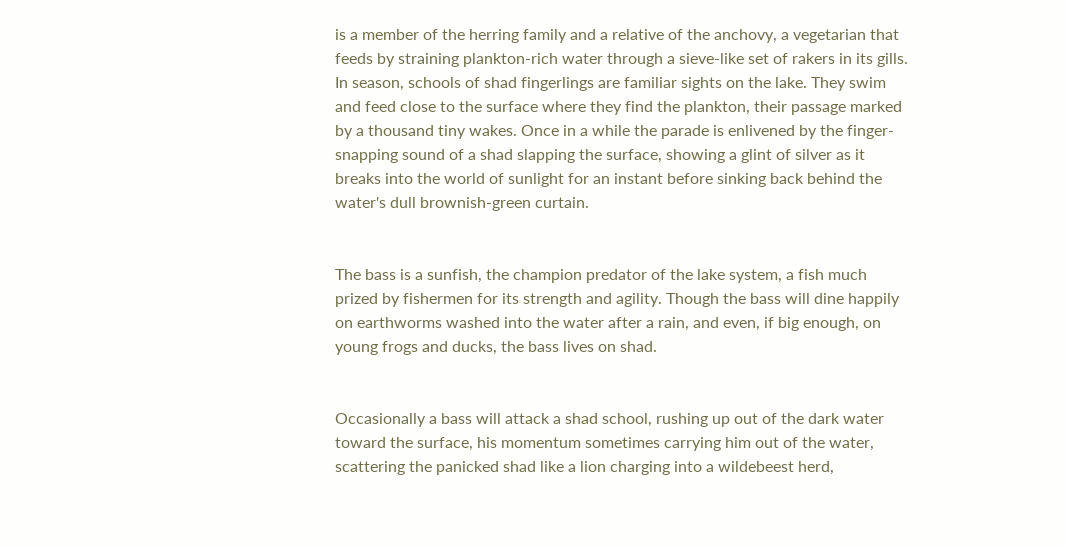is a member of the herring family and a relative of the anchovy, a vegetarian that feeds by straining plankton-rich water through a sieve-like set of rakers in its gills. In season, schools of shad fingerlings are familiar sights on the lake. They swim and feed close to the surface where they find the plankton, their passage marked by a thousand tiny wakes. Once in a while the parade is enlivened by the finger-snapping sound of a shad slapping the surface, showing a glint of silver as it breaks into the world of sunlight for an instant before sinking back behind the water's dull brownish-green curtain.


The bass is a sunfish, the champion predator of the lake system, a fish much prized by fishermen for its strength and agility. Though the bass will dine happily on earthworms washed into the water after a rain, and even, if big enough, on young frogs and ducks, the bass lives on shad.


Occasionally a bass will attack a shad school, rushing up out of the dark water toward the surface, his momentum sometimes carrying him out of the water, scattering the panicked shad like a lion charging into a wildebeest herd,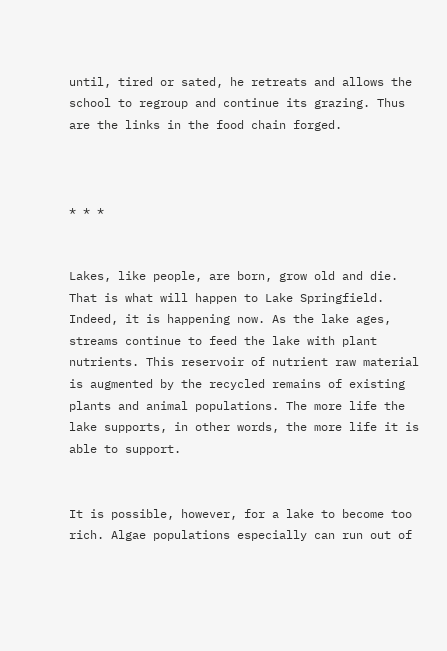until, tired or sated, he retreats and allows the school to regroup and continue its grazing. Thus are the links in the food chain forged.



* * *


Lakes, like people, are born, grow old and die. That is what will happen to Lake Springfield. Indeed, it is happening now. As the lake ages, streams continue to feed the lake with plant nutrients. This reservoir of nutrient raw material is augmented by the recycled remains of existing plants and animal populations. The more life the lake supports, in other words, the more life it is able to support.


It is possible, however, for a lake to become too rich. Algae populations especially can run out of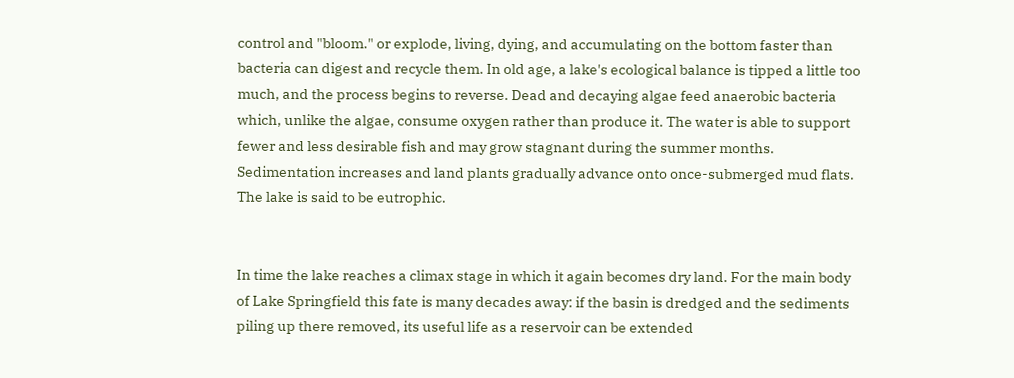control and "bloom." or explode, living, dying, and accumulating on the bottom faster than bacteria can digest and recycle them. In old age, a lake's ecological balance is tipped a little too much, and the process begins to reverse. Dead and decaying algae feed anaerobic bacteria which, unlike the algae, consume oxygen rather than produce it. The water is able to support fewer and less desirable fish and may grow stagnant during the summer months. Sedimentation increases and land plants gradually advance onto once-submerged mud flats. The lake is said to be eutrophic.


In time the lake reaches a climax stage in which it again becomes dry land. For the main body of Lake Springfield this fate is many decades away: if the basin is dredged and the sediments piling up there removed, its useful life as a reservoir can be extended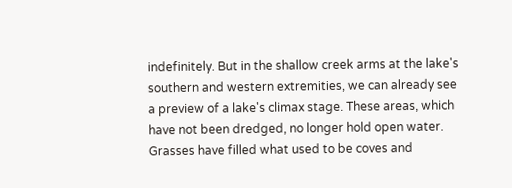indefinitely. But in the shallow creek arms at the lake's southern and western extremities, we can already see a preview of a lake's climax stage. These areas, which have not been dredged, no longer hold open water. Grasses have filled what used to be coves and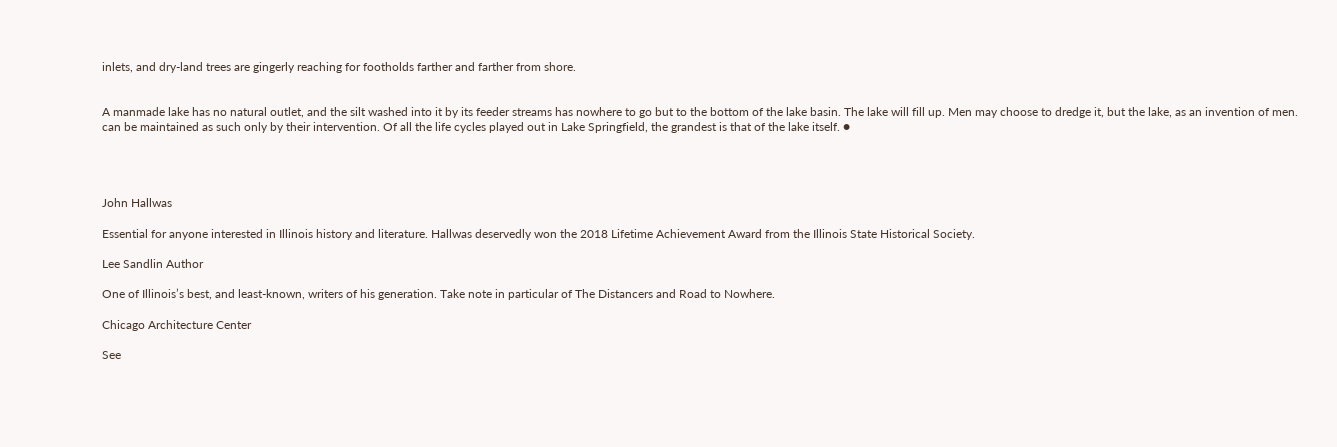inlets, and dry-land trees are gingerly reaching for footholds farther and farther from shore.


A manmade lake has no natural outlet, and the silt washed into it by its feeder streams has nowhere to go but to the bottom of the lake basin. The lake will fill up. Men may choose to dredge it, but the lake, as an invention of men. can be maintained as such only by their intervention. Of all the life cycles played out in Lake Springfield, the grandest is that of the lake itself. ●




John Hallwas

Essential for anyone interested in Illinois history and literature. Hallwas deservedly won the 2018 Lifetime Achievement Award from the Illinois State Historical Society.

Lee Sandlin Author

One of Illinois’s best, and least-known, writers of his generation. Take note in particular of The Distancers and Road to Nowhere.

Chicago Architecture Center

See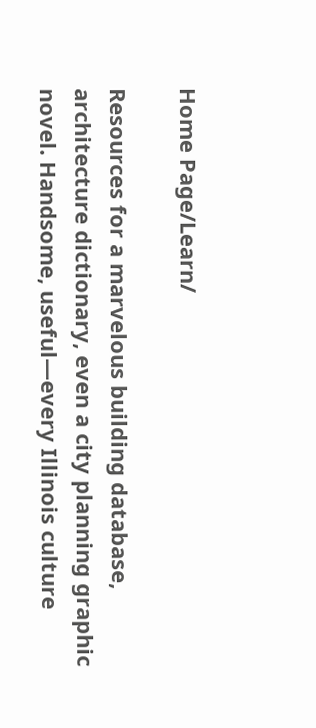Home Page/Learn/

Resources for a marvelous building database, architecture dictionary, even a city planning graphic novel. Handsome, useful—every Illinois culture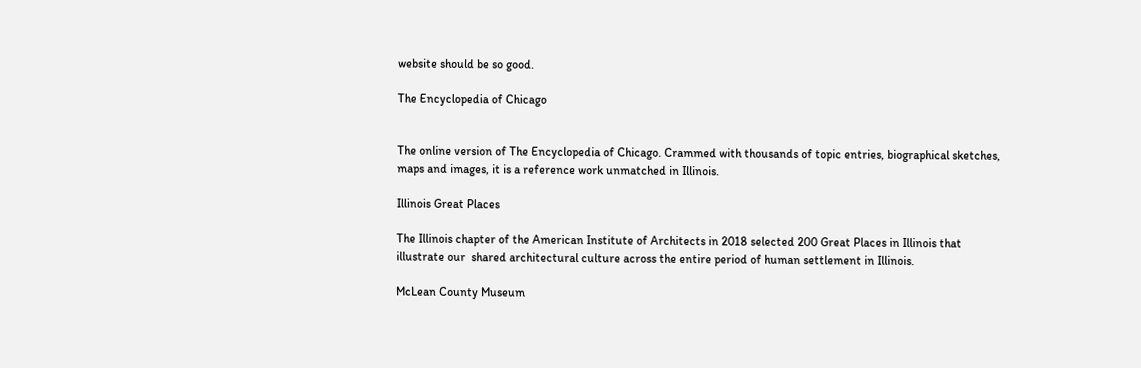website should be so good.

The Encyclopedia of Chicago


The online version of The Encyclopedia of Chicago. Crammed with thousands of topic entries, biographical sketches, maps and images, it is a reference work unmatched in Illinois.

Illinois Great Places

The Illinois chapter of the American Institute of Architects in 2018 selected 200 Great Places in Illinois that illustrate our  shared architectural culture across the entire period of human settlement in Illinois.

McLean County Museum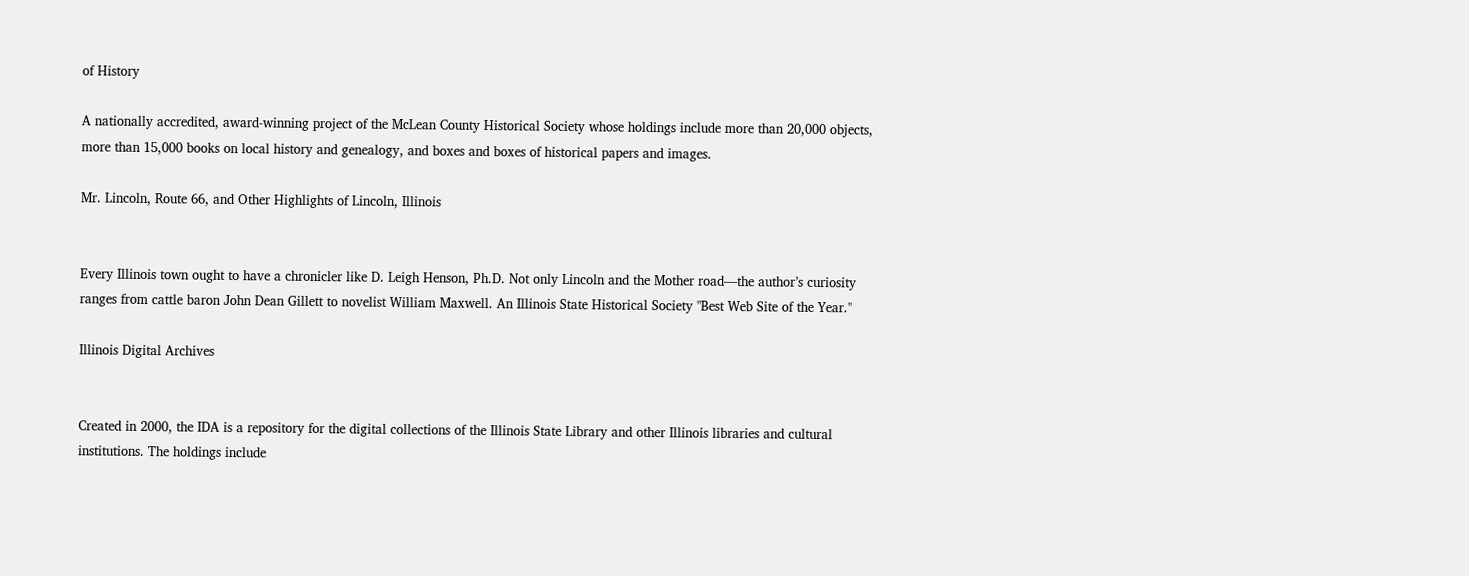of History

A nationally accredited, award-winning project of the McLean County Historical Society whose holdings include more than 20,000 objects, more than 15,000 books on local history and genealogy, and boxes and boxes of historical papers and images.

Mr. Lincoln, Route 66, and Other Highlights of Lincoln, Illinois


Every Illinois town ought to have a chronicler like D. Leigh Henson, Ph.D. Not only Lincoln and the Mother road—the author’s curiosity ranges from cattle baron John Dean Gillett to novelist William Maxwell. An Illinois State Historical Society "Best Web Site of the Year."

Illinois Digital Archives


Created in 2000, the IDA is a repository for the digital collections of the Illinois State Library and other Illinois libraries and cultural institutions. The holdings include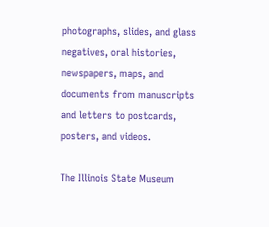photographs, slides, and glass negatives, oral histories, newspapers, maps, and documents from manuscripts and letters to postcards,  posters, and videos.

The Illinois State Museum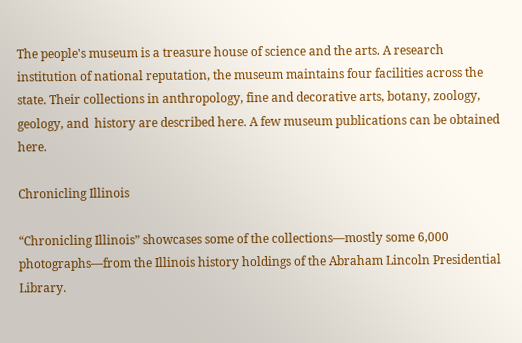The people's museum is a treasure house of science and the arts. A research institution of national reputation, the museum maintains four facilities across the state. Their collections in anthropology, fine and decorative arts, botany, zoology, geology, and  history are described here. A few museum publications can be obtained here.

Chronicling Illinois

“Chronicling Illinois” showcases some of the collections—mostly some 6,000 photographs—from the Illinois history holdings of the Abraham Lincoln Presidential Library.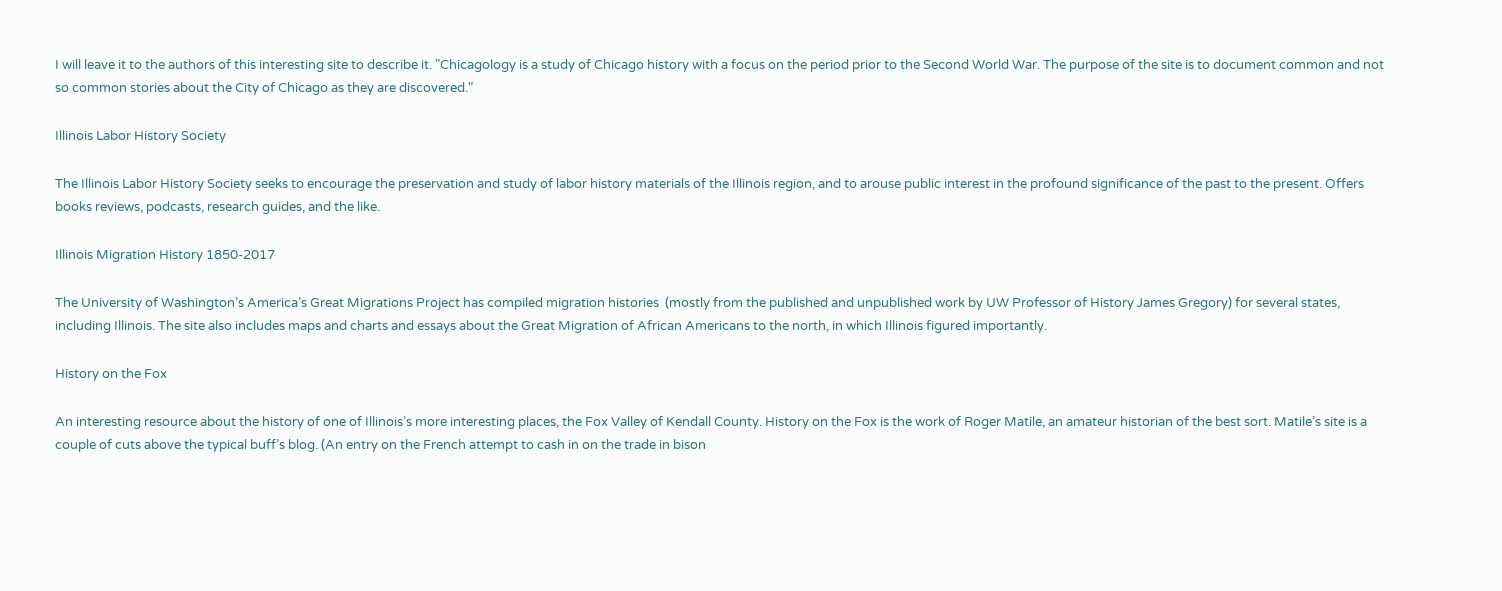I will leave it to the authors of this interesting site to describe it. "Chicagology is a study of Chicago history with a focus on the period prior to the Second World War. The purpose of the site is to document common and not so common stories about the City of Chicago as they are discovered."

Illinois Labor History Society

The Illinois Labor History Society seeks to encourage the preservation and study of labor history materials of the Illinois region, and to arouse public interest in the profound significance of the past to the present. Offers books reviews, podcasts, research guides, and the like.

Illinois Migration History 1850-2017

The University of Washington’s America’s Great Migrations Project has compiled migration histories  (mostly from the published and unpublished work by UW Professor of History James Gregory) for several states, including Illinois. The site also includes maps and charts and essays about the Great Migration of African Americans to the north, in which Illinois figured importantly.

History on the Fox

An interesting resource about the history of one of Illinois’s more interesting places, the Fox Valley of Kendall County. History on the Fox is the work of Roger Matile, an amateur historian of the best sort. Matile’s site is a couple of cuts above the typical buff’s blog. (An entry on the French attempt to cash in on the trade in bison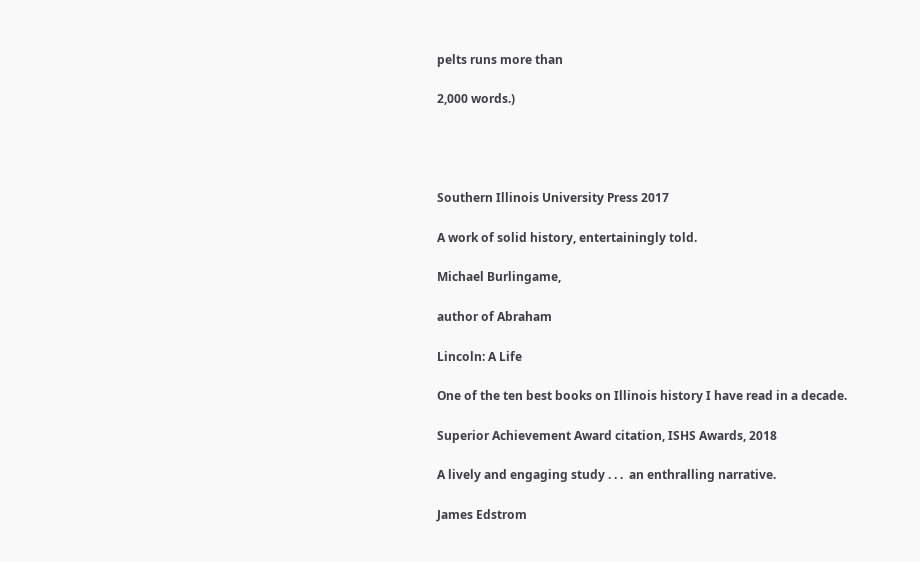pelts runs more than

2,000 words.)




Southern Illinois University Press 2017

A work of solid history, entertainingly told.

Michael Burlingame,

author of Abraham

Lincoln: A Life

One of the ten best books on Illinois history I have read in a decade.

Superior Achievement Award citation, ISHS Awards, 2018

A lively and engaging study . . .  an enthralling narrative.

James Edstrom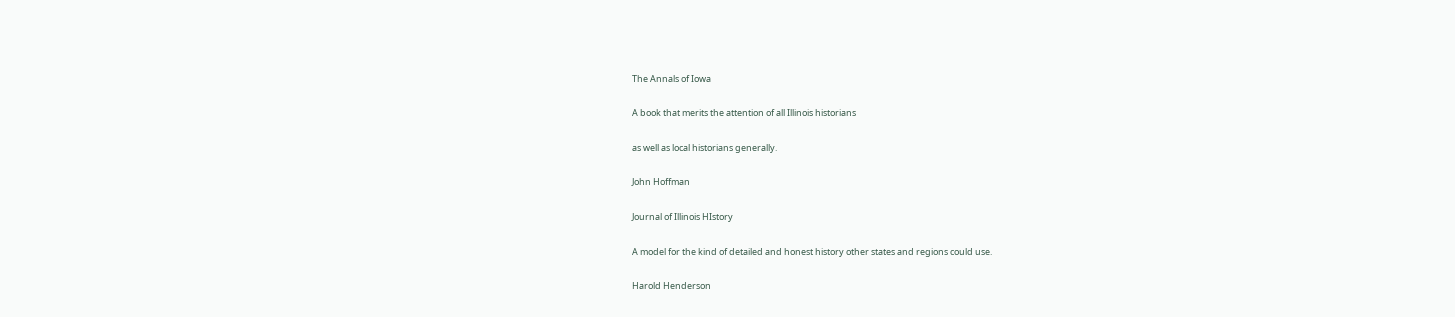The Annals of Iowa

A book that merits the attention of all Illinois historians

as well as local historians generally.

John Hoffman

Journal of Illinois HIstory

A model for the kind of detailed and honest history other states and regions could use.

Harold Henderson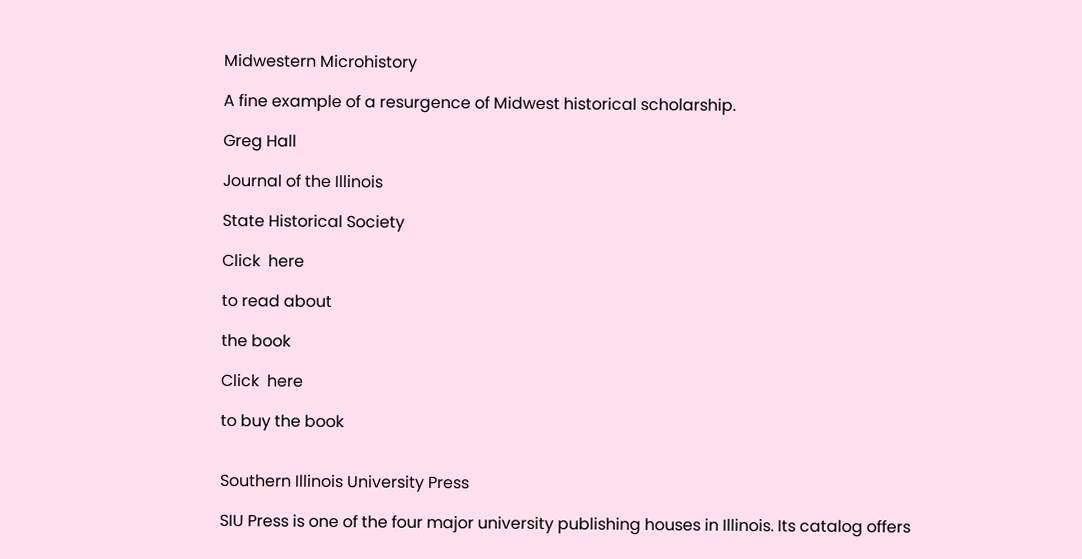Midwestern Microhistory

A fine example of a resurgence of Midwest historical scholarship.

Greg Hall

Journal of the Illinois

State Historical Society

Click  here

to read about

the book

Click  here

to buy the book


Southern Illinois University Press

SIU Press is one of the four major university publishing houses in Illinois. Its catalog offers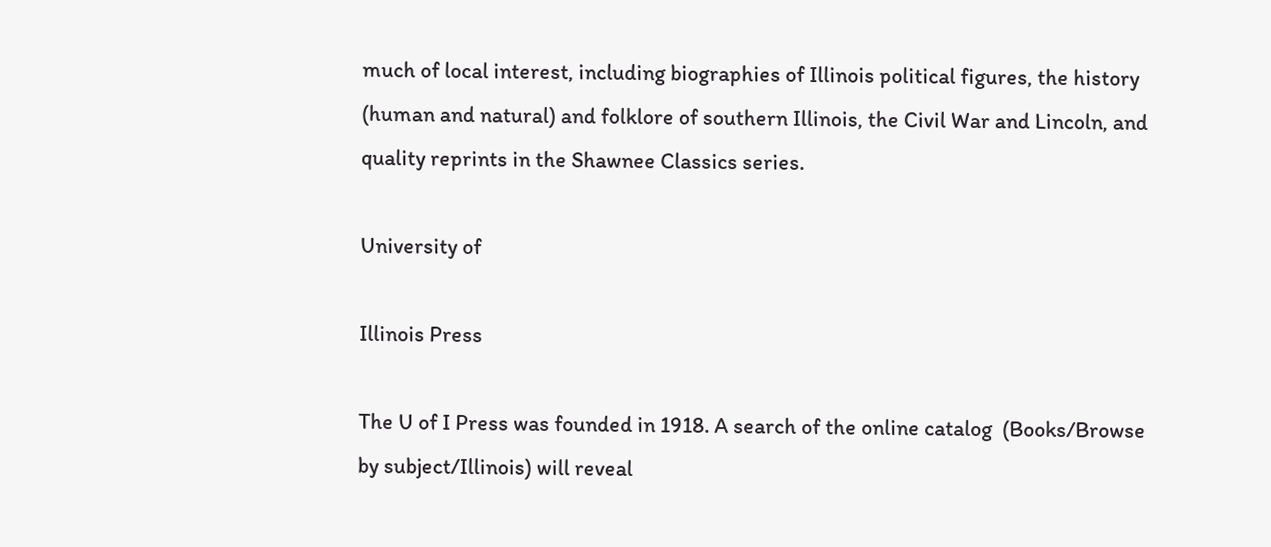much of local interest, including biographies of Illinois political figures, the history (human and natural) and folklore of southern Illinois, the Civil War and Lincoln, and quality reprints in the Shawnee Classics series.

University of

Illinois Press

The U of I Press was founded in 1918. A search of the online catalog  (Books/Browse by subject/Illinois) will reveal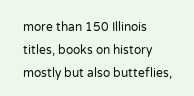more than 150 Illinois titles, books on history mostly but also butteflies,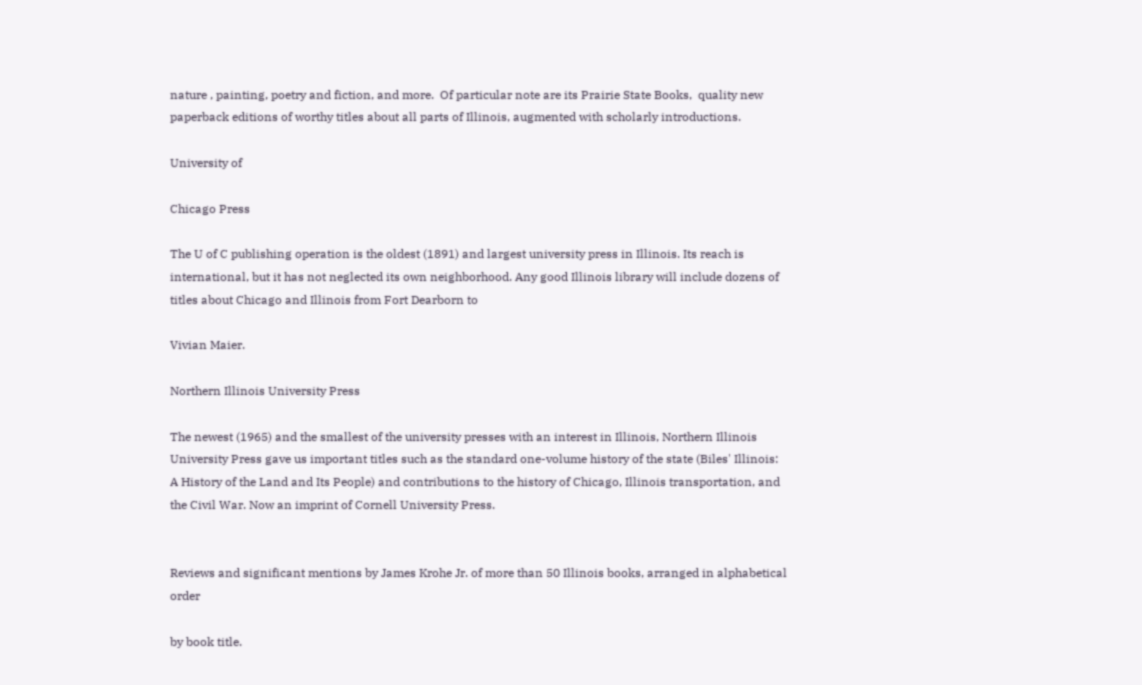nature , painting, poetry and fiction, and more.  Of particular note are its Prairie State Books,  quality new paperback editions of worthy titles about all parts of Illinois, augmented with scholarly introductions.

University of

Chicago Press

The U of C publishing operation is the oldest (1891) and largest university press in Illinois. Its reach is international, but it has not neglected its own neighborhood. Any good Illinois library will include dozens of titles about Chicago and Illinois from Fort Dearborn to

Vivian Maier.

Northern Illinois University Press

The newest (1965) and the smallest of the university presses with an interest in Illinois, Northern Illinois University Press gave us important titles such as the standard one-volume history of the state (Biles' Illinois:
A History of the Land and Its People) and contributions to the history of Chicago, Illinois transportation, and the Civil War. Now an imprint of Cornell University Press.


Reviews and significant mentions by James Krohe Jr. of more than 50 Illinois books, arranged in alphabetical order

by book title.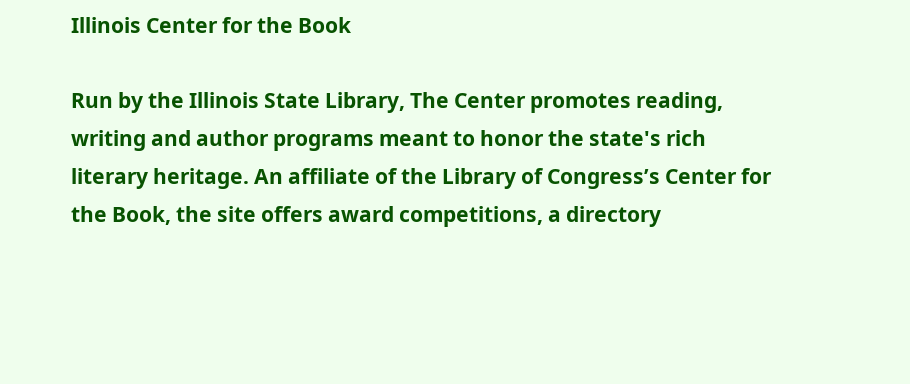Illinois Center for the Book

Run by the Illinois State Library, The Center promotes reading, writing and author programs meant to honor the state's rich literary heritage. An affiliate of the Library of Congress’s Center for the Book, the site offers award competitions, a directory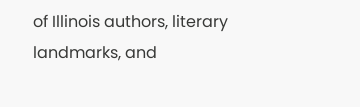of Illinois authors, literary landmarks, and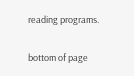reading programs.

bottom of page